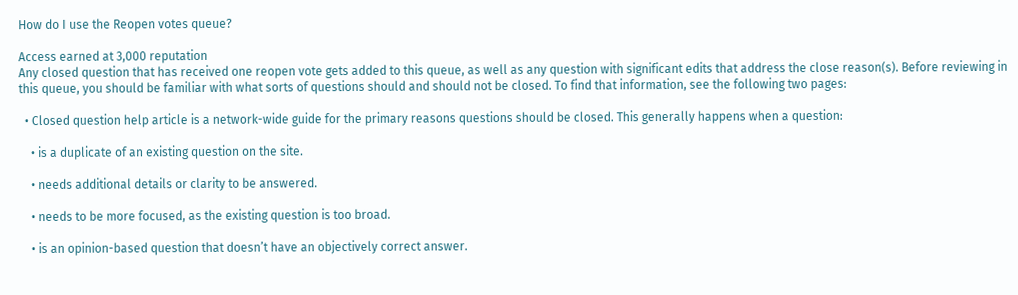How do I use the Reopen votes queue?

Access earned at 3,000 reputation
Any closed question that has received one reopen vote gets added to this queue, as well as any question with significant edits that address the close reason(s). Before reviewing in this queue, you should be familiar with what sorts of questions should and should not be closed. To find that information, see the following two pages:

  • Closed question help article is a network-wide guide for the primary reasons questions should be closed. This generally happens when a question:

    • is a duplicate of an existing question on the site.

    • needs additional details or clarity to be answered.

    • needs to be more focused, as the existing question is too broad.

    • is an opinion-based question that doesn’t have an objectively correct answer.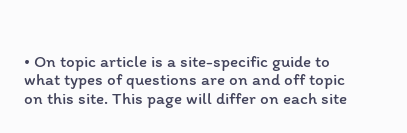• On topic article is a site-specific guide to what types of questions are on and off topic on this site. This page will differ on each site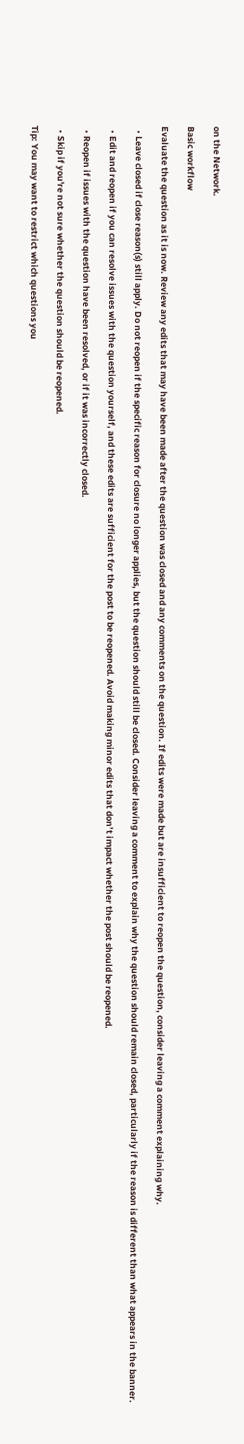on the Network.

Basic workflow

Evaluate the question as it is now. Review any edits that may have been made after the question was closed and any comments on the question. If edits were made but are insufficient to reopen the question, consider leaving a comment explaining why.

  • Leave closed if close reason(s) still apply. Do not reopen if the specific reason for closure no longer applies, but the question should still be closed. Consider leaving a comment to explain why the question should remain closed, particularly if the reason is different than what appears in the banner.

  • Edit and reopen if you can resolve issues with the question yourself, and these edits are sufficient for the post to be reopened. Avoid making minor edits that don’t impact whether the post should be reopened.

  • Reopen if issues with the question have been resolved, or if it was incorrectly closed.

  • Skip if you're not sure whether the question should be reopened.

Tip: You may want to restrict which questions you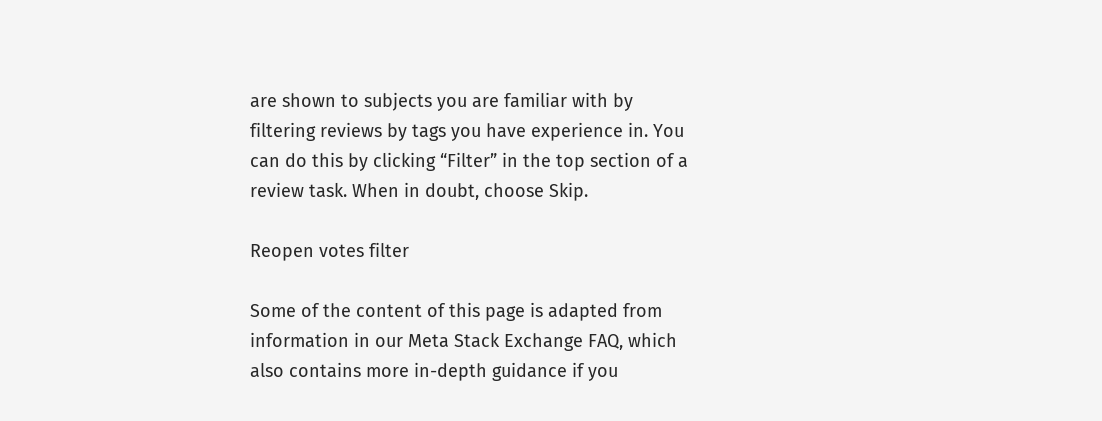are shown to subjects you are familiar with by filtering reviews by tags you have experience in. You can do this by clicking “Filter” in the top section of a review task. When in doubt, choose Skip.

Reopen votes filter

Some of the content of this page is adapted from information in our Meta Stack Exchange FAQ, which also contains more in-depth guidance if you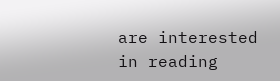are interested in reading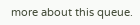more about this queue.